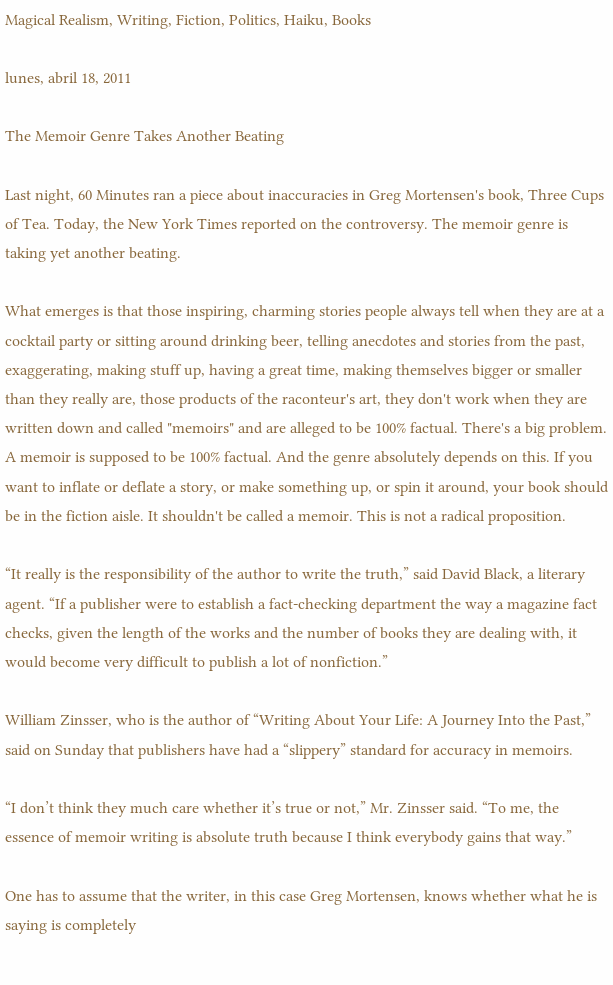Magical Realism, Writing, Fiction, Politics, Haiku, Books

lunes, abril 18, 2011

The Memoir Genre Takes Another Beating

Last night, 60 Minutes ran a piece about inaccuracies in Greg Mortensen's book, Three Cups of Tea. Today, the New York Times reported on the controversy. The memoir genre is taking yet another beating.

What emerges is that those inspiring, charming stories people always tell when they are at a cocktail party or sitting around drinking beer, telling anecdotes and stories from the past, exaggerating, making stuff up, having a great time, making themselves bigger or smaller than they really are, those products of the raconteur's art, they don't work when they are written down and called "memoirs" and are alleged to be 100% factual. There's a big problem. A memoir is supposed to be 100% factual. And the genre absolutely depends on this. If you want to inflate or deflate a story, or make something up, or spin it around, your book should be in the fiction aisle. It shouldn't be called a memoir. This is not a radical proposition.

“It really is the responsibility of the author to write the truth,” said David Black, a literary agent. “If a publisher were to establish a fact-checking department the way a magazine fact checks, given the length of the works and the number of books they are dealing with, it would become very difficult to publish a lot of nonfiction.”

William Zinsser, who is the author of “Writing About Your Life: A Journey Into the Past,” said on Sunday that publishers have had a “slippery” standard for accuracy in memoirs.

“I don’t think they much care whether it’s true or not,” Mr. Zinsser said. “To me, the essence of memoir writing is absolute truth because I think everybody gains that way.”

One has to assume that the writer, in this case Greg Mortensen, knows whether what he is saying is completely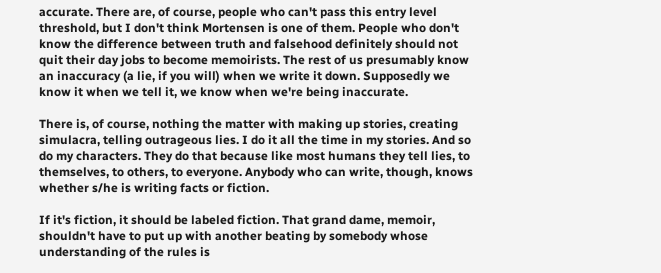accurate. There are, of course, people who can't pass this entry level threshold, but I don't think Mortensen is one of them. People who don't know the difference between truth and falsehood definitely should not quit their day jobs to become memoirists. The rest of us presumably know an inaccuracy (a lie, if you will) when we write it down. Supposedly we know it when we tell it, we know when we're being inaccurate.

There is, of course, nothing the matter with making up stories, creating simulacra, telling outrageous lies. I do it all the time in my stories. And so do my characters. They do that because like most humans they tell lies, to themselves, to others, to everyone. Anybody who can write, though, knows whether s/he is writing facts or fiction.

If it's fiction, it should be labeled fiction. That grand dame, memoir, shouldn't have to put up with another beating by somebody whose understanding of the rules is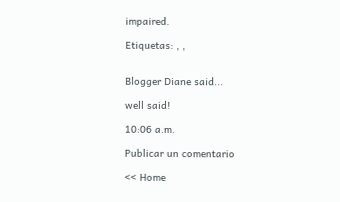impaired.

Etiquetas: , ,


Blogger Diane said...

well said!

10:06 a.m.

Publicar un comentario

<< Home